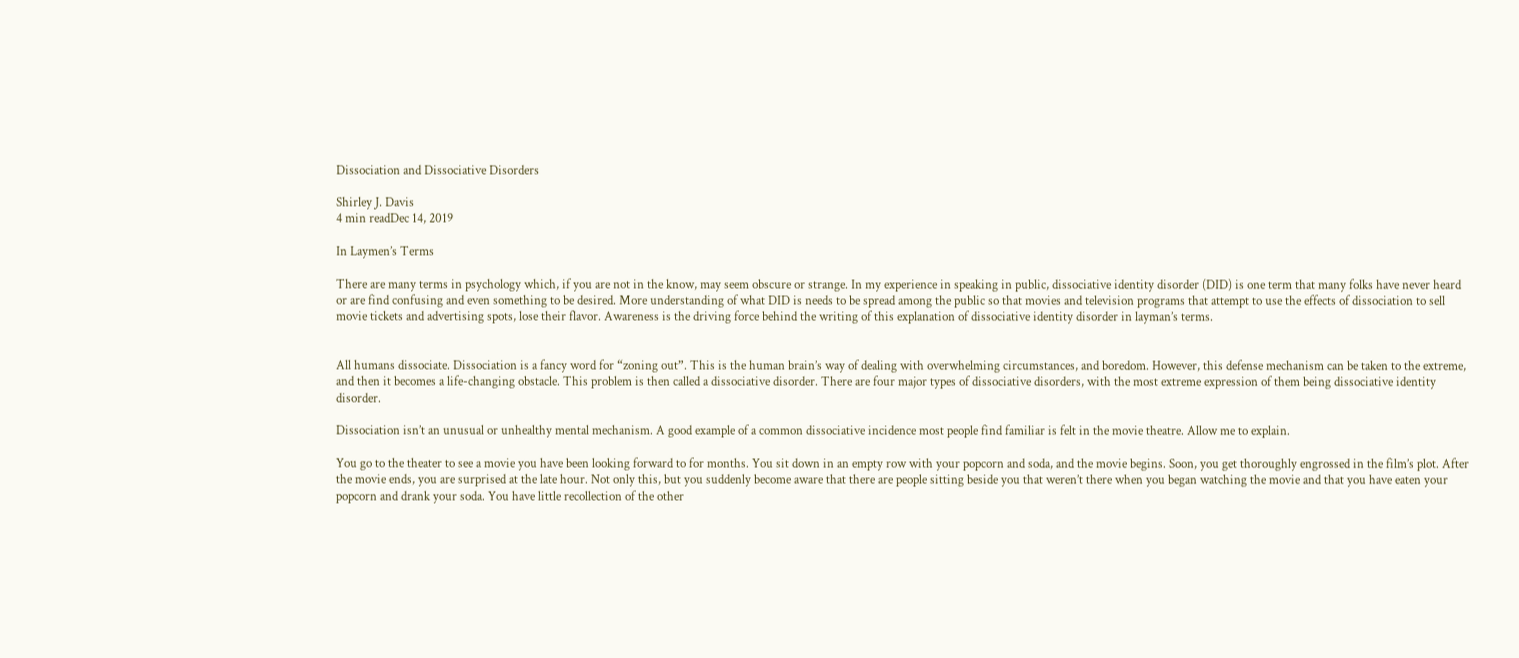Dissociation and Dissociative Disorders

Shirley J. Davis
4 min readDec 14, 2019

In Laymen’s Terms

There are many terms in psychology which, if you are not in the know, may seem obscure or strange. In my experience in speaking in public, dissociative identity disorder (DID) is one term that many folks have never heard or are find confusing and even something to be desired. More understanding of what DID is needs to be spread among the public so that movies and television programs that attempt to use the effects of dissociation to sell movie tickets and advertising spots, lose their flavor. Awareness is the driving force behind the writing of this explanation of dissociative identity disorder in layman’s terms.


All humans dissociate. Dissociation is a fancy word for “zoning out”. This is the human brain’s way of dealing with overwhelming circumstances, and boredom. However, this defense mechanism can be taken to the extreme, and then it becomes a life-changing obstacle. This problem is then called a dissociative disorder. There are four major types of dissociative disorders, with the most extreme expression of them being dissociative identity disorder.

Dissociation isn’t an unusual or unhealthy mental mechanism. A good example of a common dissociative incidence most people find familiar is felt in the movie theatre. Allow me to explain.

You go to the theater to see a movie you have been looking forward to for months. You sit down in an empty row with your popcorn and soda, and the movie begins. Soon, you get thoroughly engrossed in the film’s plot. After the movie ends, you are surprised at the late hour. Not only this, but you suddenly become aware that there are people sitting beside you that weren’t there when you began watching the movie and that you have eaten your popcorn and drank your soda. You have little recollection of the other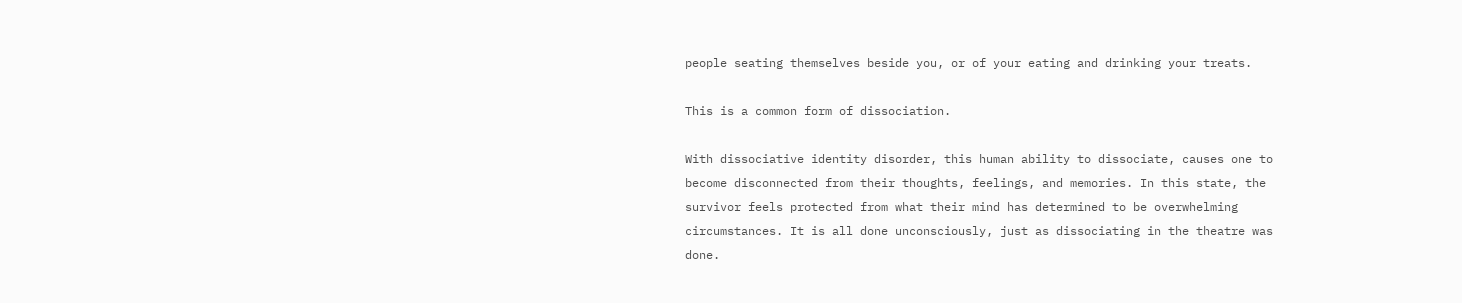people seating themselves beside you, or of your eating and drinking your treats.

This is a common form of dissociation.

With dissociative identity disorder, this human ability to dissociate, causes one to become disconnected from their thoughts, feelings, and memories. In this state, the survivor feels protected from what their mind has determined to be overwhelming circumstances. It is all done unconsciously, just as dissociating in the theatre was done.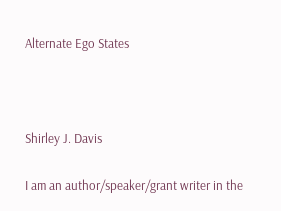Alternate Ego States



Shirley J. Davis

I am an author/speaker/grant writer in the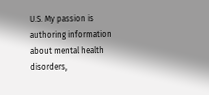U.S. My passion is authoring information about mental health disorders,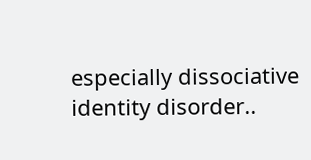especially dissociative identity disorder..